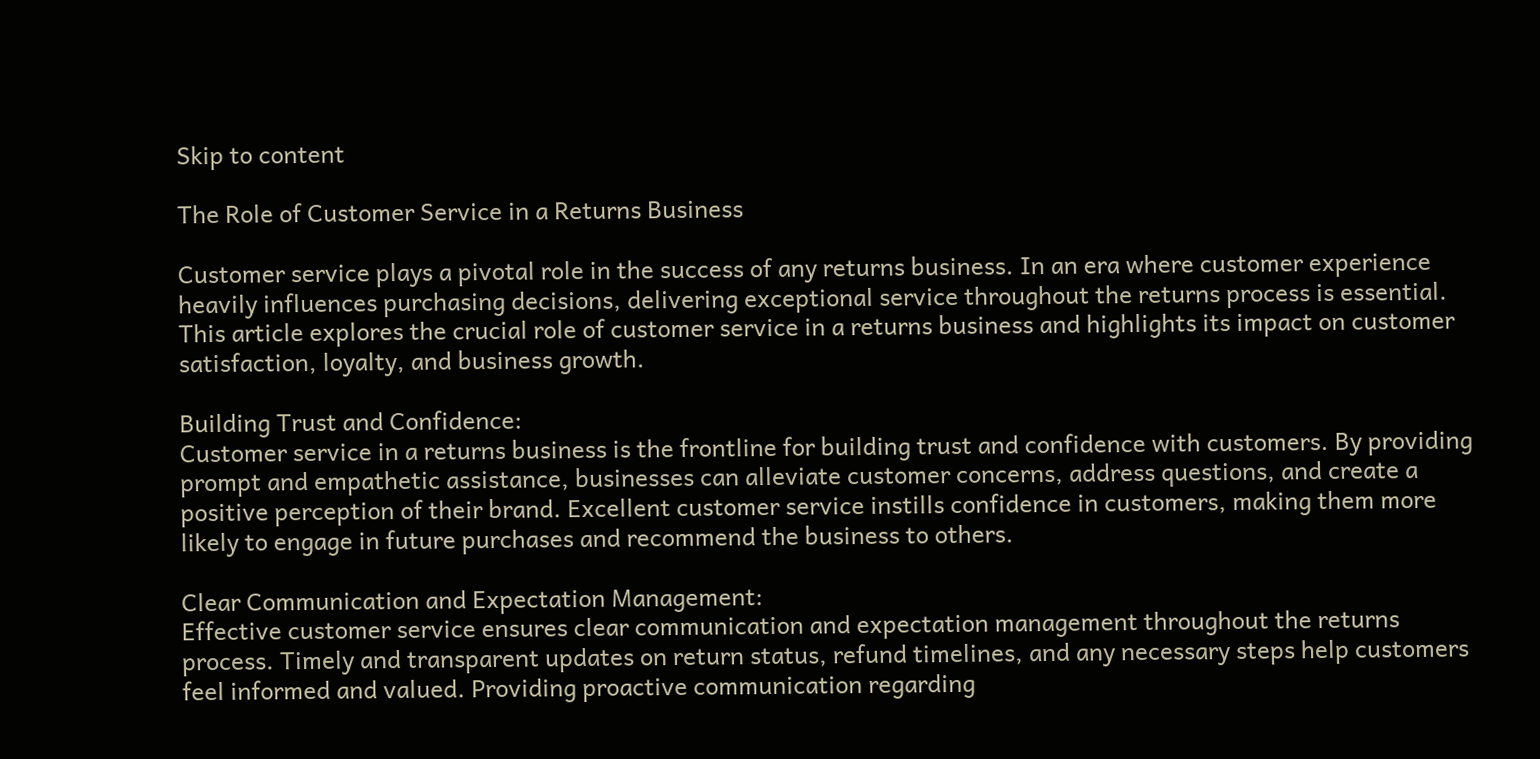Skip to content

The Role of Customer Service in a Returns Business

Customer service plays a pivotal role in the success of any returns business. In an era where customer experience heavily influences purchasing decisions, delivering exceptional service throughout the returns process is essential. This article explores the crucial role of customer service in a returns business and highlights its impact on customer satisfaction, loyalty, and business growth.

Building Trust and Confidence:
Customer service in a returns business is the frontline for building trust and confidence with customers. By providing prompt and empathetic assistance, businesses can alleviate customer concerns, address questions, and create a positive perception of their brand. Excellent customer service instills confidence in customers, making them more likely to engage in future purchases and recommend the business to others.

Clear Communication and Expectation Management:
Effective customer service ensures clear communication and expectation management throughout the returns process. Timely and transparent updates on return status, refund timelines, and any necessary steps help customers feel informed and valued. Providing proactive communication regarding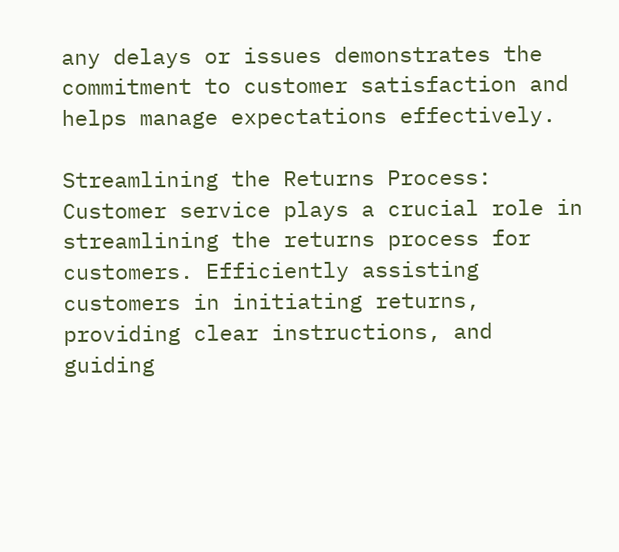any delays or issues demonstrates the commitment to customer satisfaction and helps manage expectations effectively.

Streamlining the Returns Process:
Customer service plays a crucial role in streamlining the returns process for customers. Efficiently assisting customers in initiating returns, providing clear instructions, and guiding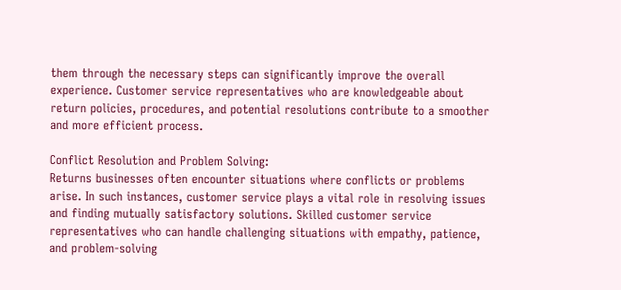them through the necessary steps can significantly improve the overall experience. Customer service representatives who are knowledgeable about return policies, procedures, and potential resolutions contribute to a smoother and more efficient process.

Conflict Resolution and Problem Solving:
Returns businesses often encounter situations where conflicts or problems arise. In such instances, customer service plays a vital role in resolving issues and finding mutually satisfactory solutions. Skilled customer service representatives who can handle challenging situations with empathy, patience, and problem-solving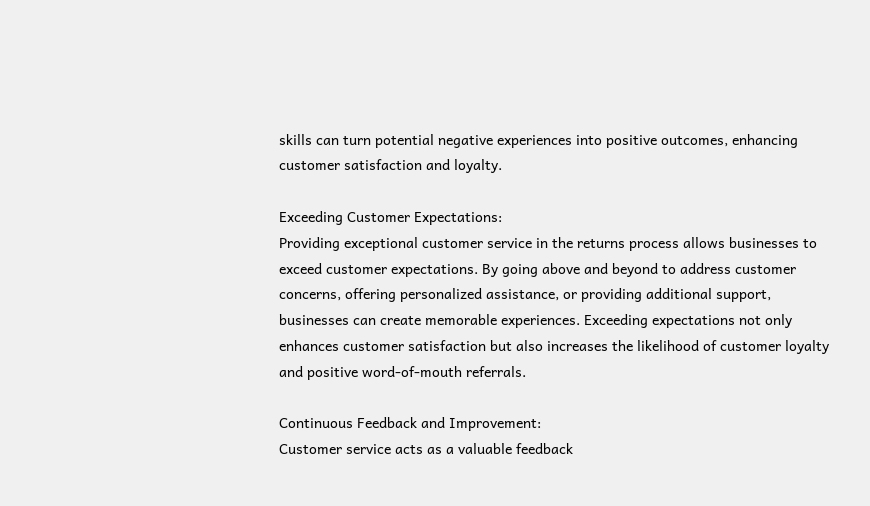skills can turn potential negative experiences into positive outcomes, enhancing customer satisfaction and loyalty.

Exceeding Customer Expectations:
Providing exceptional customer service in the returns process allows businesses to exceed customer expectations. By going above and beyond to address customer concerns, offering personalized assistance, or providing additional support, businesses can create memorable experiences. Exceeding expectations not only enhances customer satisfaction but also increases the likelihood of customer loyalty and positive word-of-mouth referrals.

Continuous Feedback and Improvement:
Customer service acts as a valuable feedback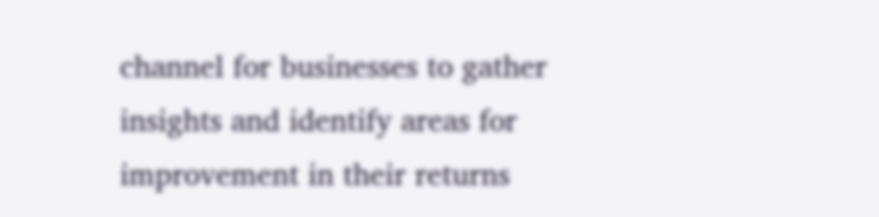channel for businesses to gather insights and identify areas for improvement in their returns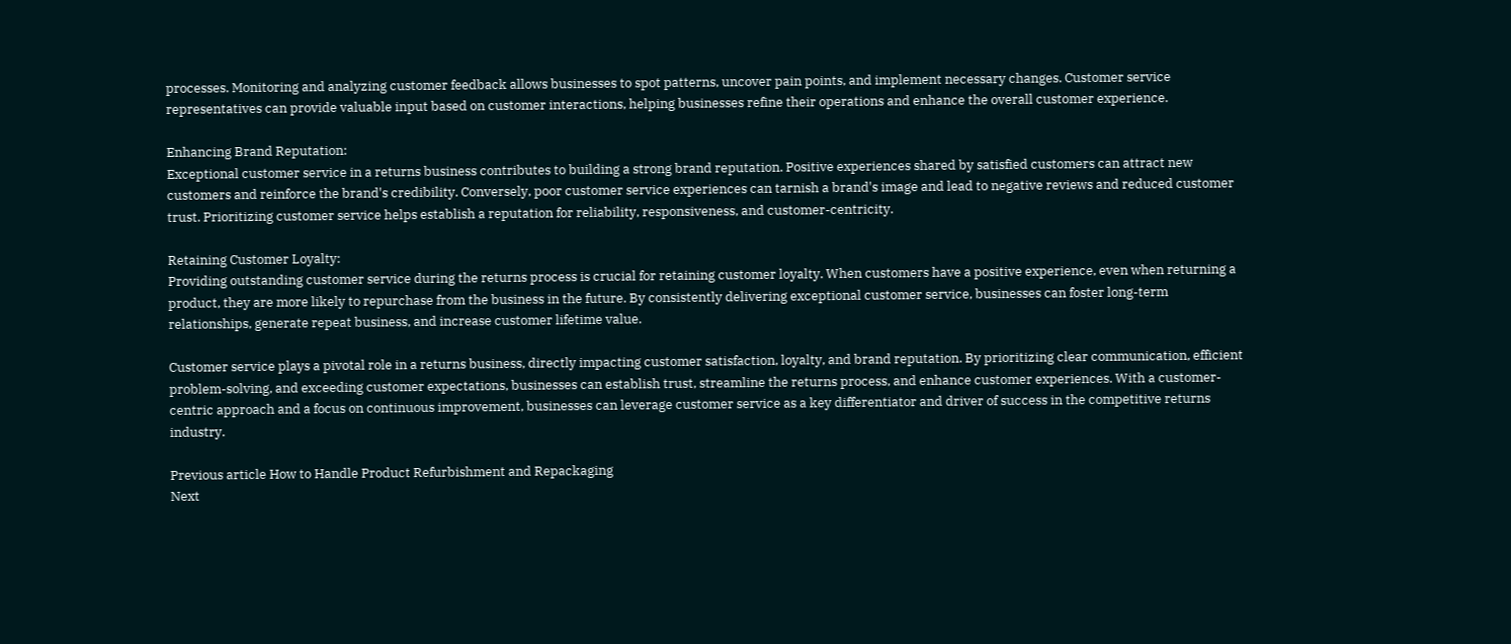processes. Monitoring and analyzing customer feedback allows businesses to spot patterns, uncover pain points, and implement necessary changes. Customer service representatives can provide valuable input based on customer interactions, helping businesses refine their operations and enhance the overall customer experience.

Enhancing Brand Reputation:
Exceptional customer service in a returns business contributes to building a strong brand reputation. Positive experiences shared by satisfied customers can attract new customers and reinforce the brand's credibility. Conversely, poor customer service experiences can tarnish a brand's image and lead to negative reviews and reduced customer trust. Prioritizing customer service helps establish a reputation for reliability, responsiveness, and customer-centricity.

Retaining Customer Loyalty:
Providing outstanding customer service during the returns process is crucial for retaining customer loyalty. When customers have a positive experience, even when returning a product, they are more likely to repurchase from the business in the future. By consistently delivering exceptional customer service, businesses can foster long-term relationships, generate repeat business, and increase customer lifetime value.

Customer service plays a pivotal role in a returns business, directly impacting customer satisfaction, loyalty, and brand reputation. By prioritizing clear communication, efficient problem-solving, and exceeding customer expectations, businesses can establish trust, streamline the returns process, and enhance customer experiences. With a customer-centric approach and a focus on continuous improvement, businesses can leverage customer service as a key differentiator and driver of success in the competitive returns industry.

Previous article How to Handle Product Refurbishment and Repackaging
Next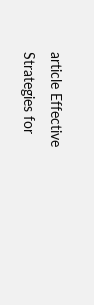article Effective Strategies for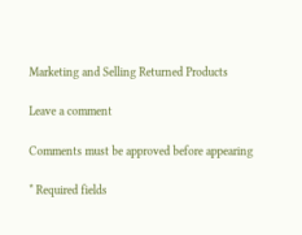Marketing and Selling Returned Products

Leave a comment

Comments must be approved before appearing

* Required fields